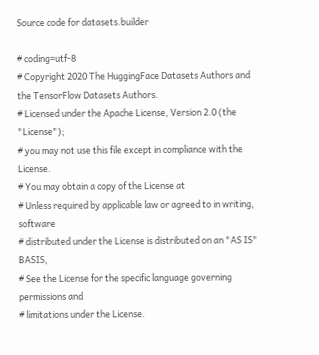Source code for datasets.builder

# coding=utf-8
# Copyright 2020 The HuggingFace Datasets Authors and the TensorFlow Datasets Authors.
# Licensed under the Apache License, Version 2.0 (the "License");
# you may not use this file except in compliance with the License.
# You may obtain a copy of the License at
# Unless required by applicable law or agreed to in writing, software
# distributed under the License is distributed on an "AS IS" BASIS,
# See the License for the specific language governing permissions and
# limitations under the License.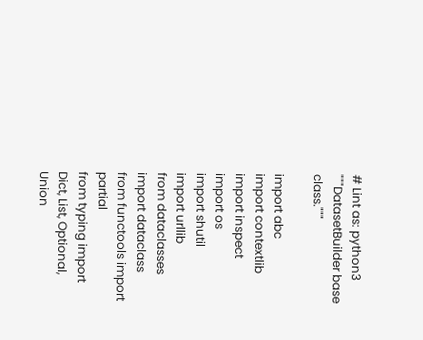# Lint as: python3
"""DatasetBuilder base class."""

import abc
import contextlib
import inspect
import os
import shutil
import urllib
from dataclasses import dataclass
from functools import partial
from typing import Dict, List, Optional, Union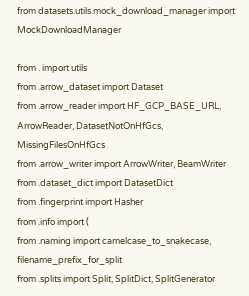from datasets.utils.mock_download_manager import MockDownloadManager

from . import utils
from .arrow_dataset import Dataset
from .arrow_reader import HF_GCP_BASE_URL, ArrowReader, DatasetNotOnHfGcs, MissingFilesOnHfGcs
from .arrow_writer import ArrowWriter, BeamWriter
from .dataset_dict import DatasetDict
from .fingerprint import Hasher
from .info import (
from .naming import camelcase_to_snakecase, filename_prefix_for_split
from .splits import Split, SplitDict, SplitGenerator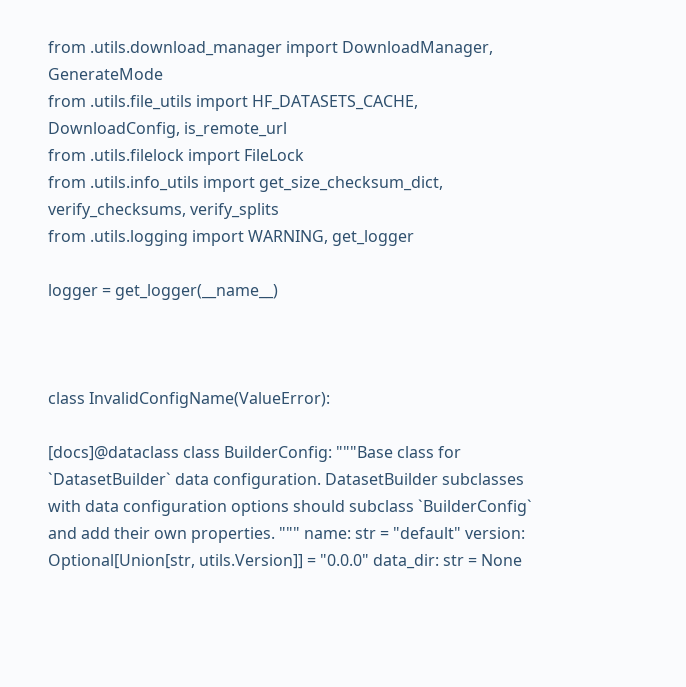from .utils.download_manager import DownloadManager, GenerateMode
from .utils.file_utils import HF_DATASETS_CACHE, DownloadConfig, is_remote_url
from .utils.filelock import FileLock
from .utils.info_utils import get_size_checksum_dict, verify_checksums, verify_splits
from .utils.logging import WARNING, get_logger

logger = get_logger(__name__)



class InvalidConfigName(ValueError):

[docs]@dataclass class BuilderConfig: """Base class for `DatasetBuilder` data configuration. DatasetBuilder subclasses with data configuration options should subclass `BuilderConfig` and add their own properties. """ name: str = "default" version: Optional[Union[str, utils.Version]] = "0.0.0" data_dir: str = None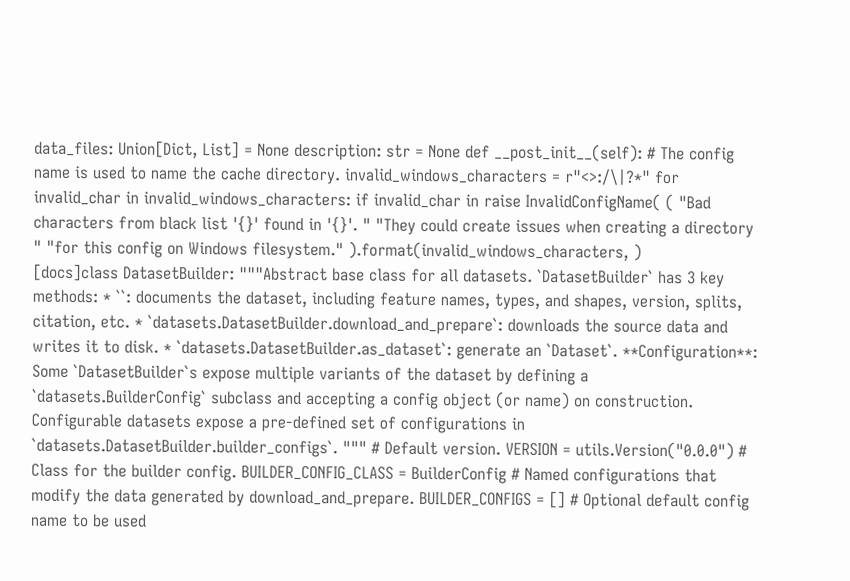data_files: Union[Dict, List] = None description: str = None def __post_init__(self): # The config name is used to name the cache directory. invalid_windows_characters = r"<>:/\|?*" for invalid_char in invalid_windows_characters: if invalid_char in raise InvalidConfigName( ( "Bad characters from black list '{}' found in '{}'. " "They could create issues when creating a directory " "for this config on Windows filesystem." ).format(invalid_windows_characters, )
[docs]class DatasetBuilder: """Abstract base class for all datasets. `DatasetBuilder` has 3 key methods: * ``: documents the dataset, including feature names, types, and shapes, version, splits, citation, etc. * `datasets.DatasetBuilder.download_and_prepare`: downloads the source data and writes it to disk. * `datasets.DatasetBuilder.as_dataset`: generate an `Dataset`. **Configuration**: Some `DatasetBuilder`s expose multiple variants of the dataset by defining a `datasets.BuilderConfig` subclass and accepting a config object (or name) on construction. Configurable datasets expose a pre-defined set of configurations in `datasets.DatasetBuilder.builder_configs`. """ # Default version. VERSION = utils.Version("0.0.0") # Class for the builder config. BUILDER_CONFIG_CLASS = BuilderConfig # Named configurations that modify the data generated by download_and_prepare. BUILDER_CONFIGS = [] # Optional default config name to be used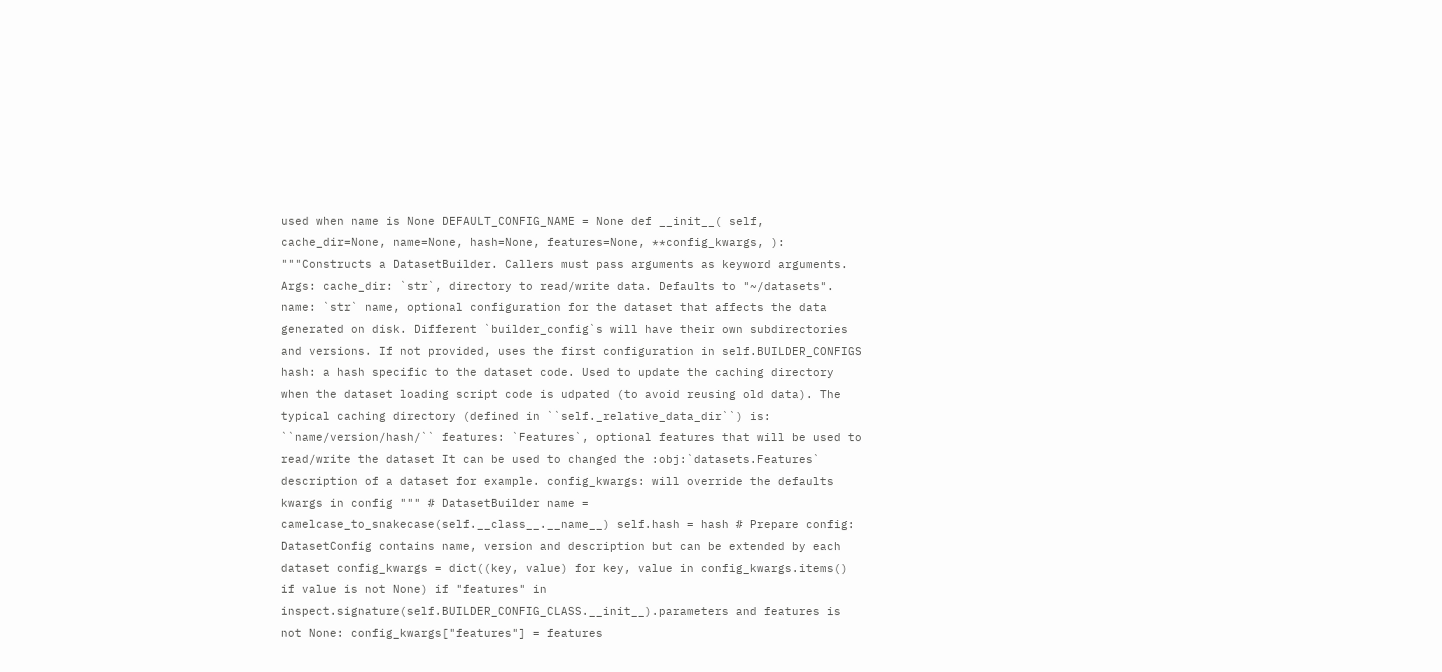used when name is None DEFAULT_CONFIG_NAME = None def __init__( self, cache_dir=None, name=None, hash=None, features=None, **config_kwargs, ): """Constructs a DatasetBuilder. Callers must pass arguments as keyword arguments. Args: cache_dir: `str`, directory to read/write data. Defaults to "~/datasets". name: `str` name, optional configuration for the dataset that affects the data generated on disk. Different `builder_config`s will have their own subdirectories and versions. If not provided, uses the first configuration in self.BUILDER_CONFIGS hash: a hash specific to the dataset code. Used to update the caching directory when the dataset loading script code is udpated (to avoid reusing old data). The typical caching directory (defined in ``self._relative_data_dir``) is: ``name/version/hash/`` features: `Features`, optional features that will be used to read/write the dataset It can be used to changed the :obj:`datasets.Features` description of a dataset for example. config_kwargs: will override the defaults kwargs in config """ # DatasetBuilder name = camelcase_to_snakecase(self.__class__.__name__) self.hash = hash # Prepare config: DatasetConfig contains name, version and description but can be extended by each dataset config_kwargs = dict((key, value) for key, value in config_kwargs.items() if value is not None) if "features" in inspect.signature(self.BUILDER_CONFIG_CLASS.__init__).parameters and features is not None: config_kwargs["features"] = features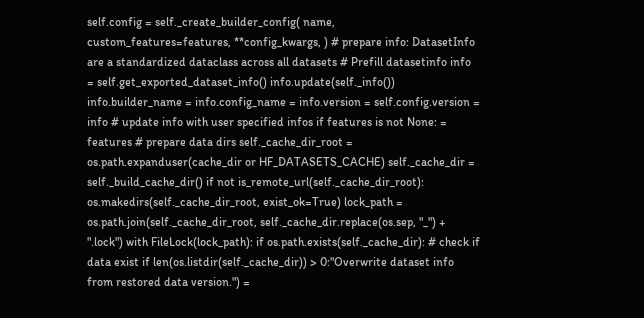self.config = self._create_builder_config( name, custom_features=features, **config_kwargs, ) # prepare info: DatasetInfo are a standardized dataclass across all datasets # Prefill datasetinfo info = self.get_exported_dataset_info() info.update(self._info()) info.builder_name = info.config_name = info.version = self.config.version = info # update info with user specified infos if features is not None: = features # prepare data dirs self._cache_dir_root = os.path.expanduser(cache_dir or HF_DATASETS_CACHE) self._cache_dir = self._build_cache_dir() if not is_remote_url(self._cache_dir_root): os.makedirs(self._cache_dir_root, exist_ok=True) lock_path = os.path.join(self._cache_dir_root, self._cache_dir.replace(os.sep, "_") + ".lock") with FileLock(lock_path): if os.path.exists(self._cache_dir): # check if data exist if len(os.listdir(self._cache_dir)) > 0:"Overwrite dataset info from restored data version.") =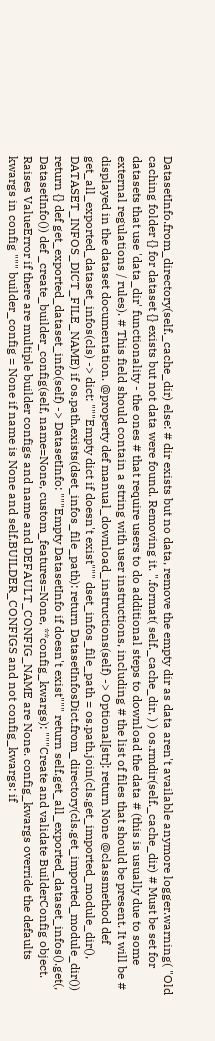DatasetInfo.from_directory(self._cache_dir) else: # dir exists but no data, remove the empty dir as data aren't available anymore logger.warning( "Old caching folder {} for dataset {} exists but not data were found. Removing it. ".format( self._cache_dir, ) ) os.rmdir(self._cache_dir) # Must be set for datasets that use 'data_dir' functionality - the ones # that require users to do additional steps to download the data # (this is usually due to some external regulations / rules). # This field should contain a string with user instructions, including # the list of files that should be present. It will be # displayed in the dataset documentation. @property def manual_download_instructions(self) -> Optional[str]: return None @classmethod def get_all_exported_dataset_infos(cls) -> dict: """Empty dict if doesn't exist""" dset_infos_file_path = os.path.join(cls.get_imported_module_dir(), DATASET_INFOS_DICT_FILE_NAME) if os.path.exists(dset_infos_file_path): return DatasetInfosDict.from_directory(cls.get_imported_module_dir()) return {} def get_exported_dataset_info(self) -> DatasetInfo: """Empty DatasetInfo if doesn't exist""" return self.get_all_exported_dataset_infos().get(, DatasetInfo()) def _create_builder_config(self, name=None, custom_features=None, **config_kwargs): """Create and validate BuilderConfig object. Raises ValueError if there are multiple builder configs and name and DEFAULT_CONFIG_NAME are None. config_kwargs override the defaults kwargs in config """ builder_config = None if name is None and self.BUILDER_CONFIGS and not config_kwargs: if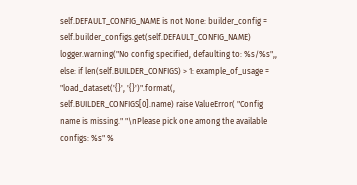self.DEFAULT_CONFIG_NAME is not None: builder_config = self.builder_configs.get(self.DEFAULT_CONFIG_NAME) logger.warning("No config specified, defaulting to: %s/%s",, else: if len(self.BUILDER_CONFIGS) > 1: example_of_usage = "load_dataset('{}', '{}')".format(, self.BUILDER_CONFIGS[0].name) raise ValueError( "Config name is missing." "\nPlease pick one among the available configs: %s" %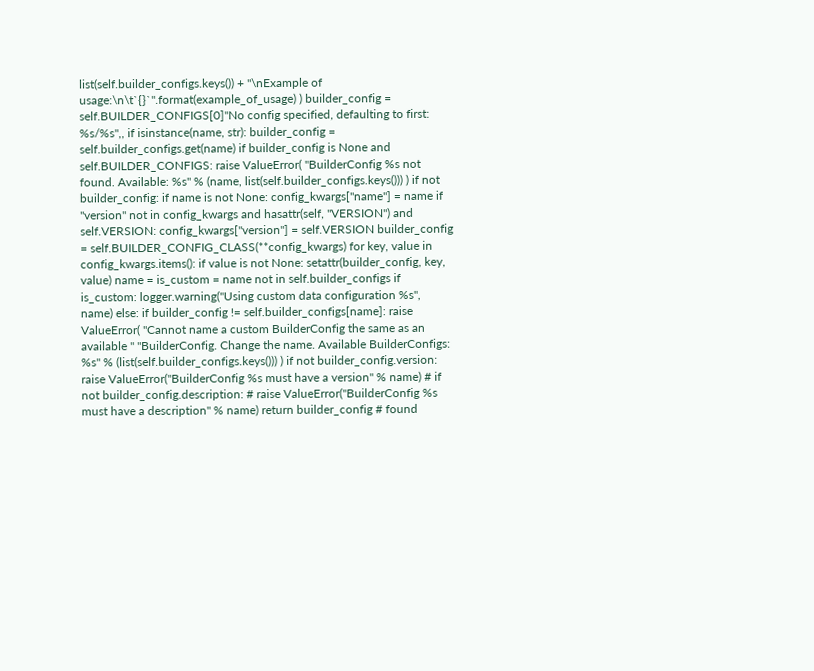list(self.builder_configs.keys()) + "\nExample of usage:\n\t`{}`".format(example_of_usage) ) builder_config = self.BUILDER_CONFIGS[0]"No config specified, defaulting to first: %s/%s",, if isinstance(name, str): builder_config = self.builder_configs.get(name) if builder_config is None and self.BUILDER_CONFIGS: raise ValueError( "BuilderConfig %s not found. Available: %s" % (name, list(self.builder_configs.keys())) ) if not builder_config: if name is not None: config_kwargs["name"] = name if "version" not in config_kwargs and hasattr(self, "VERSION") and self.VERSION: config_kwargs["version"] = self.VERSION builder_config = self.BUILDER_CONFIG_CLASS(**config_kwargs) for key, value in config_kwargs.items(): if value is not None: setattr(builder_config, key, value) name = is_custom = name not in self.builder_configs if is_custom: logger.warning("Using custom data configuration %s", name) else: if builder_config != self.builder_configs[name]: raise ValueError( "Cannot name a custom BuilderConfig the same as an available " "BuilderConfig. Change the name. Available BuilderConfigs: %s" % (list(self.builder_configs.keys())) ) if not builder_config.version: raise ValueError("BuilderConfig %s must have a version" % name) # if not builder_config.description: # raise ValueError("BuilderConfig %s must have a description" % name) return builder_config # found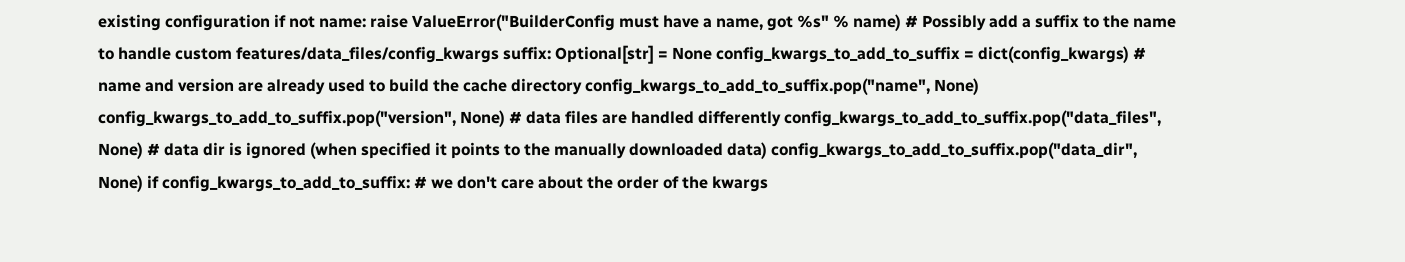existing configuration if not name: raise ValueError("BuilderConfig must have a name, got %s" % name) # Possibly add a suffix to the name to handle custom features/data_files/config_kwargs suffix: Optional[str] = None config_kwargs_to_add_to_suffix = dict(config_kwargs) # name and version are already used to build the cache directory config_kwargs_to_add_to_suffix.pop("name", None) config_kwargs_to_add_to_suffix.pop("version", None) # data files are handled differently config_kwargs_to_add_to_suffix.pop("data_files", None) # data dir is ignored (when specified it points to the manually downloaded data) config_kwargs_to_add_to_suffix.pop("data_dir", None) if config_kwargs_to_add_to_suffix: # we don't care about the order of the kwargs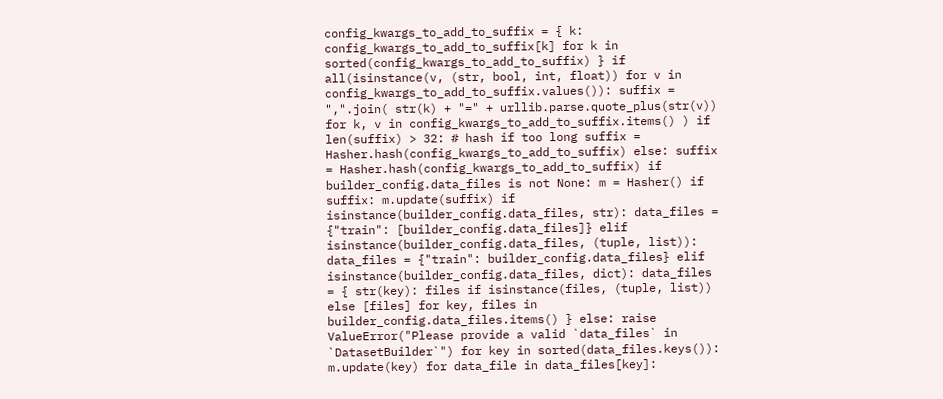config_kwargs_to_add_to_suffix = { k: config_kwargs_to_add_to_suffix[k] for k in sorted(config_kwargs_to_add_to_suffix) } if all(isinstance(v, (str, bool, int, float)) for v in config_kwargs_to_add_to_suffix.values()): suffix = ",".join( str(k) + "=" + urllib.parse.quote_plus(str(v)) for k, v in config_kwargs_to_add_to_suffix.items() ) if len(suffix) > 32: # hash if too long suffix = Hasher.hash(config_kwargs_to_add_to_suffix) else: suffix = Hasher.hash(config_kwargs_to_add_to_suffix) if builder_config.data_files is not None: m = Hasher() if suffix: m.update(suffix) if isinstance(builder_config.data_files, str): data_files = {"train": [builder_config.data_files]} elif isinstance(builder_config.data_files, (tuple, list)): data_files = {"train": builder_config.data_files} elif isinstance(builder_config.data_files, dict): data_files = { str(key): files if isinstance(files, (tuple, list)) else [files] for key, files in builder_config.data_files.items() } else: raise ValueError("Please provide a valid `data_files` in `DatasetBuilder`") for key in sorted(data_files.keys()): m.update(key) for data_file in data_files[key]: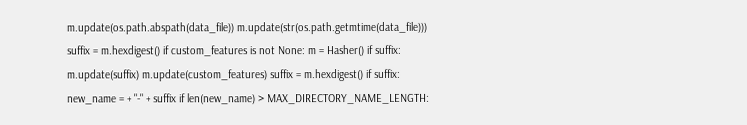m.update(os.path.abspath(data_file)) m.update(str(os.path.getmtime(data_file))) suffix = m.hexdigest() if custom_features is not None: m = Hasher() if suffix: m.update(suffix) m.update(custom_features) suffix = m.hexdigest() if suffix: new_name = + "-" + suffix if len(new_name) > MAX_DIRECTORY_NAME_LENGTH: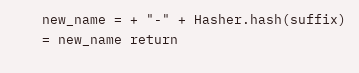new_name = + "-" + Hasher.hash(suffix) = new_name return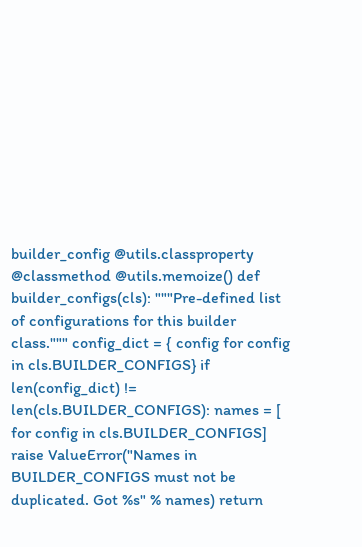builder_config @utils.classproperty @classmethod @utils.memoize() def builder_configs(cls): """Pre-defined list of configurations for this builder class.""" config_dict = { config for config in cls.BUILDER_CONFIGS} if len(config_dict) != len(cls.BUILDER_CONFIGS): names = [ for config in cls.BUILDER_CONFIGS] raise ValueError("Names in BUILDER_CONFIGS must not be duplicated. Got %s" % names) return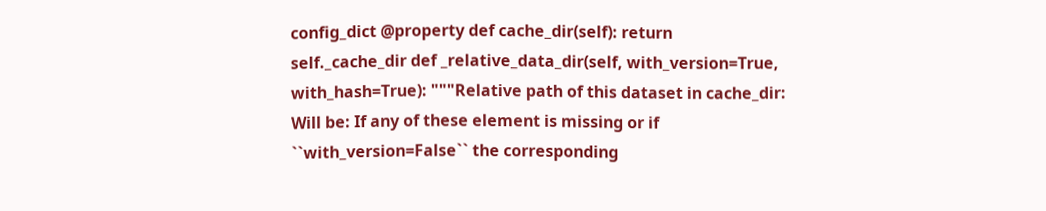config_dict @property def cache_dir(self): return self._cache_dir def _relative_data_dir(self, with_version=True, with_hash=True): """Relative path of this dataset in cache_dir: Will be: If any of these element is missing or if ``with_version=False`` the corresponding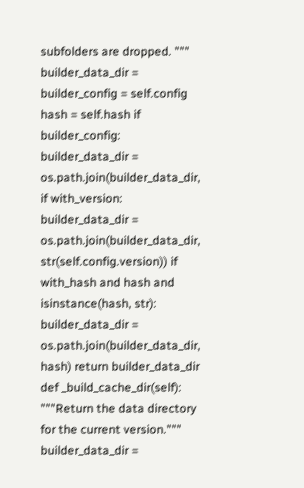subfolders are dropped. """ builder_data_dir = builder_config = self.config hash = self.hash if builder_config: builder_data_dir = os.path.join(builder_data_dir, if with_version: builder_data_dir = os.path.join(builder_data_dir, str(self.config.version)) if with_hash and hash and isinstance(hash, str): builder_data_dir = os.path.join(builder_data_dir, hash) return builder_data_dir def _build_cache_dir(self): """Return the data directory for the current version.""" builder_data_dir =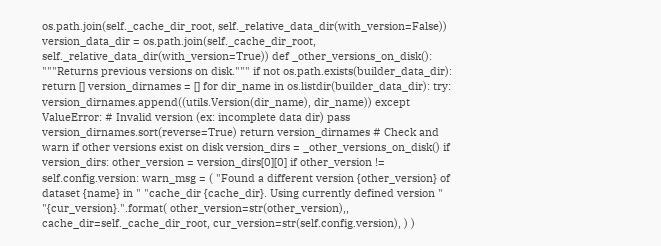os.path.join(self._cache_dir_root, self._relative_data_dir(with_version=False)) version_data_dir = os.path.join(self._cache_dir_root, self._relative_data_dir(with_version=True)) def _other_versions_on_disk(): """Returns previous versions on disk.""" if not os.path.exists(builder_data_dir): return [] version_dirnames = [] for dir_name in os.listdir(builder_data_dir): try: version_dirnames.append((utils.Version(dir_name), dir_name)) except ValueError: # Invalid version (ex: incomplete data dir) pass version_dirnames.sort(reverse=True) return version_dirnames # Check and warn if other versions exist on disk version_dirs = _other_versions_on_disk() if version_dirs: other_version = version_dirs[0][0] if other_version != self.config.version: warn_msg = ( "Found a different version {other_version} of dataset {name} in " "cache_dir {cache_dir}. Using currently defined version " "{cur_version}.".format( other_version=str(other_version),, cache_dir=self._cache_dir_root, cur_version=str(self.config.version), ) )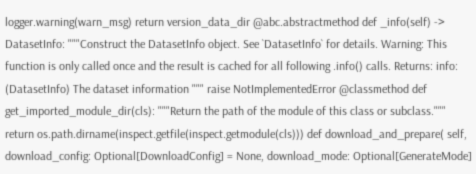logger.warning(warn_msg) return version_data_dir @abc.abstractmethod def _info(self) -> DatasetInfo: """Construct the DatasetInfo object. See `DatasetInfo` for details. Warning: This function is only called once and the result is cached for all following .info() calls. Returns: info: (DatasetInfo) The dataset information """ raise NotImplementedError @classmethod def get_imported_module_dir(cls): """Return the path of the module of this class or subclass.""" return os.path.dirname(inspect.getfile(inspect.getmodule(cls))) def download_and_prepare( self, download_config: Optional[DownloadConfig] = None, download_mode: Optional[GenerateMode]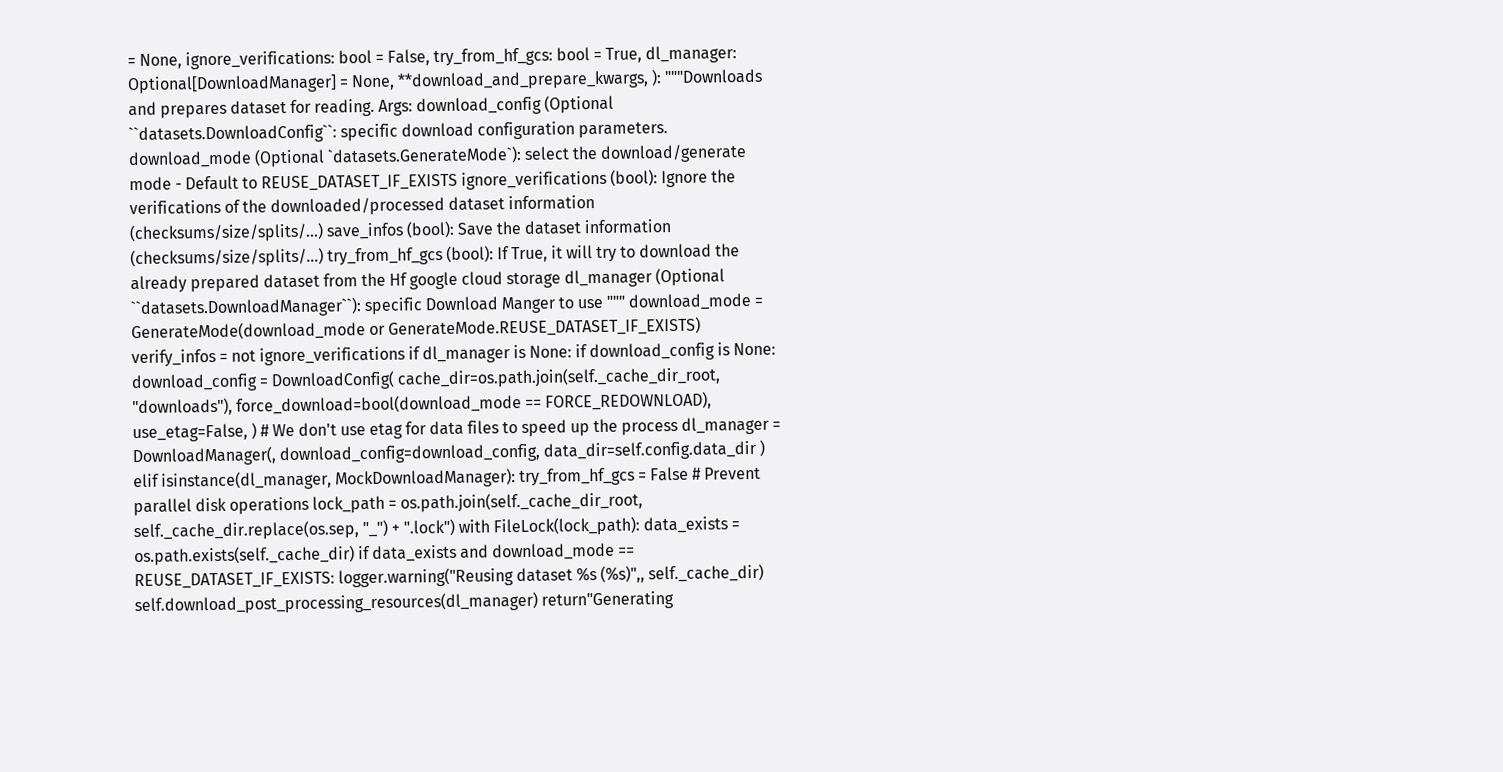= None, ignore_verifications: bool = False, try_from_hf_gcs: bool = True, dl_manager: Optional[DownloadManager] = None, **download_and_prepare_kwargs, ): """Downloads and prepares dataset for reading. Args: download_config (Optional ``datasets.DownloadConfig``: specific download configuration parameters. download_mode (Optional `datasets.GenerateMode`): select the download/generate mode - Default to REUSE_DATASET_IF_EXISTS ignore_verifications (bool): Ignore the verifications of the downloaded/processed dataset information (checksums/size/splits/...) save_infos (bool): Save the dataset information (checksums/size/splits/...) try_from_hf_gcs (bool): If True, it will try to download the already prepared dataset from the Hf google cloud storage dl_manager (Optional ``datasets.DownloadManager``): specific Download Manger to use """ download_mode = GenerateMode(download_mode or GenerateMode.REUSE_DATASET_IF_EXISTS) verify_infos = not ignore_verifications if dl_manager is None: if download_config is None: download_config = DownloadConfig( cache_dir=os.path.join(self._cache_dir_root, "downloads"), force_download=bool(download_mode == FORCE_REDOWNLOAD), use_etag=False, ) # We don't use etag for data files to speed up the process dl_manager = DownloadManager(, download_config=download_config, data_dir=self.config.data_dir ) elif isinstance(dl_manager, MockDownloadManager): try_from_hf_gcs = False # Prevent parallel disk operations lock_path = os.path.join(self._cache_dir_root, self._cache_dir.replace(os.sep, "_") + ".lock") with FileLock(lock_path): data_exists = os.path.exists(self._cache_dir) if data_exists and download_mode == REUSE_DATASET_IF_EXISTS: logger.warning("Reusing dataset %s (%s)",, self._cache_dir) self.download_post_processing_resources(dl_manager) return"Generating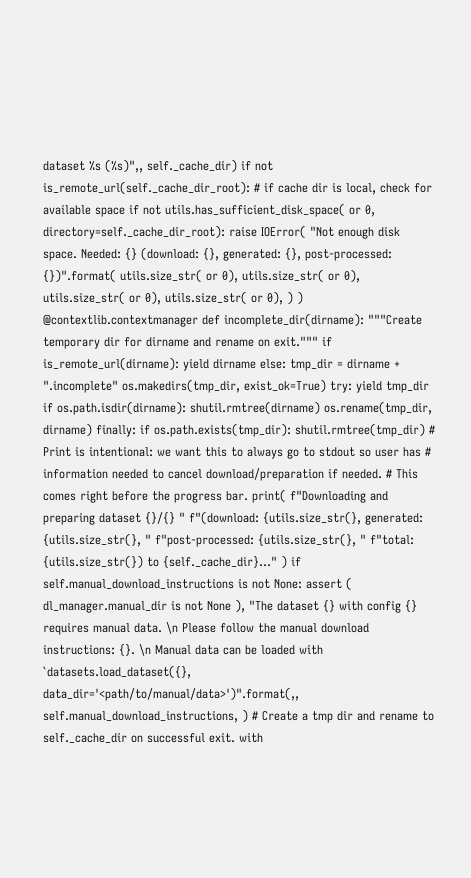dataset %s (%s)",, self._cache_dir) if not is_remote_url(self._cache_dir_root): # if cache dir is local, check for available space if not utils.has_sufficient_disk_space( or 0, directory=self._cache_dir_root): raise IOError( "Not enough disk space. Needed: {} (download: {}, generated: {}, post-processed: {})".format( utils.size_str( or 0), utils.size_str( or 0), utils.size_str( or 0), utils.size_str( or 0), ) ) @contextlib.contextmanager def incomplete_dir(dirname): """Create temporary dir for dirname and rename on exit.""" if is_remote_url(dirname): yield dirname else: tmp_dir = dirname + ".incomplete" os.makedirs(tmp_dir, exist_ok=True) try: yield tmp_dir if os.path.isdir(dirname): shutil.rmtree(dirname) os.rename(tmp_dir, dirname) finally: if os.path.exists(tmp_dir): shutil.rmtree(tmp_dir) # Print is intentional: we want this to always go to stdout so user has # information needed to cancel download/preparation if needed. # This comes right before the progress bar. print( f"Downloading and preparing dataset {}/{} " f"(download: {utils.size_str(}, generated: {utils.size_str(}, " f"post-processed: {utils.size_str(}, " f"total: {utils.size_str(}) to {self._cache_dir}..." ) if self.manual_download_instructions is not None: assert ( dl_manager.manual_dir is not None ), "The dataset {} with config {} requires manual data. \n Please follow the manual download instructions: {}. \n Manual data can be loaded with `datasets.load_dataset({}, data_dir='<path/to/manual/data>')".format(,, self.manual_download_instructions, ) # Create a tmp dir and rename to self._cache_dir on successful exit. with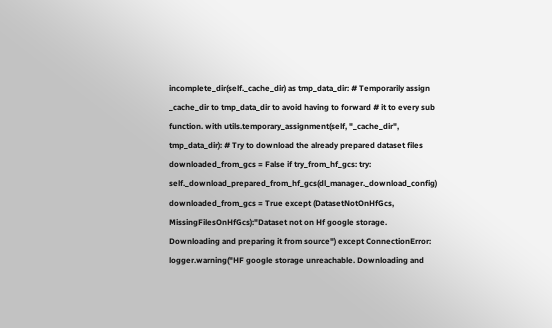incomplete_dir(self._cache_dir) as tmp_data_dir: # Temporarily assign _cache_dir to tmp_data_dir to avoid having to forward # it to every sub function. with utils.temporary_assignment(self, "_cache_dir", tmp_data_dir): # Try to download the already prepared dataset files downloaded_from_gcs = False if try_from_hf_gcs: try: self._download_prepared_from_hf_gcs(dl_manager._download_config) downloaded_from_gcs = True except (DatasetNotOnHfGcs, MissingFilesOnHfGcs):"Dataset not on Hf google storage. Downloading and preparing it from source") except ConnectionError: logger.warning("HF google storage unreachable. Downloading and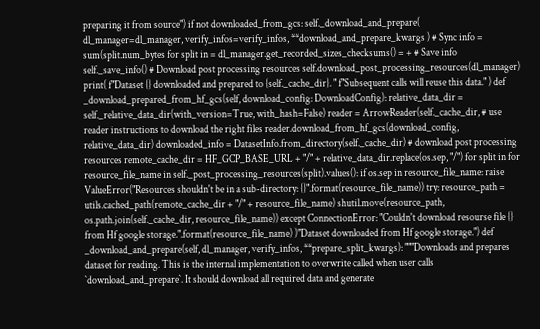preparing it from source") if not downloaded_from_gcs: self._download_and_prepare( dl_manager=dl_manager, verify_infos=verify_infos, **download_and_prepare_kwargs ) # Sync info = sum(split.num_bytes for split in = dl_manager.get_recorded_sizes_checksums() = + # Save info self._save_info() # Download post processing resources self.download_post_processing_resources(dl_manager) print( f"Dataset {} downloaded and prepared to {self._cache_dir}. " f"Subsequent calls will reuse this data." ) def _download_prepared_from_hf_gcs(self, download_config: DownloadConfig): relative_data_dir = self._relative_data_dir(with_version=True, with_hash=False) reader = ArrowReader(self._cache_dir, # use reader instructions to download the right files reader.download_from_hf_gcs(download_config, relative_data_dir) downloaded_info = DatasetInfo.from_directory(self._cache_dir) # download post processing resources remote_cache_dir = HF_GCP_BASE_URL + "/" + relative_data_dir.replace(os.sep, "/") for split in for resource_file_name in self._post_processing_resources(split).values(): if os.sep in resource_file_name: raise ValueError("Resources shouldn't be in a sub-directory: {}".format(resource_file_name)) try: resource_path = utils.cached_path(remote_cache_dir + "/" + resource_file_name) shutil.move(resource_path, os.path.join(self._cache_dir, resource_file_name)) except ConnectionError: "Couldn't download resourse file {} from Hf google storage.".format(resource_file_name) )"Dataset downloaded from Hf google storage.") def _download_and_prepare(self, dl_manager, verify_infos, **prepare_split_kwargs): """Downloads and prepares dataset for reading. This is the internal implementation to overwrite called when user calls `download_and_prepare`. It should download all required data and generate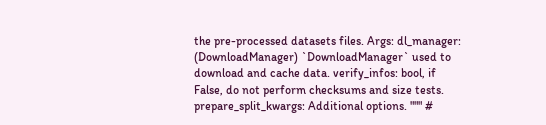the pre-processed datasets files. Args: dl_manager: (DownloadManager) `DownloadManager` used to download and cache data. verify_infos: bool, if False, do not perform checksums and size tests. prepare_split_kwargs: Additional options. """ #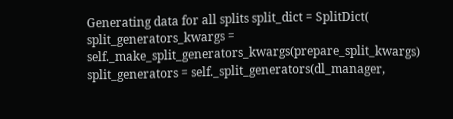Generating data for all splits split_dict = SplitDict( split_generators_kwargs = self._make_split_generators_kwargs(prepare_split_kwargs) split_generators = self._split_generators(dl_manager,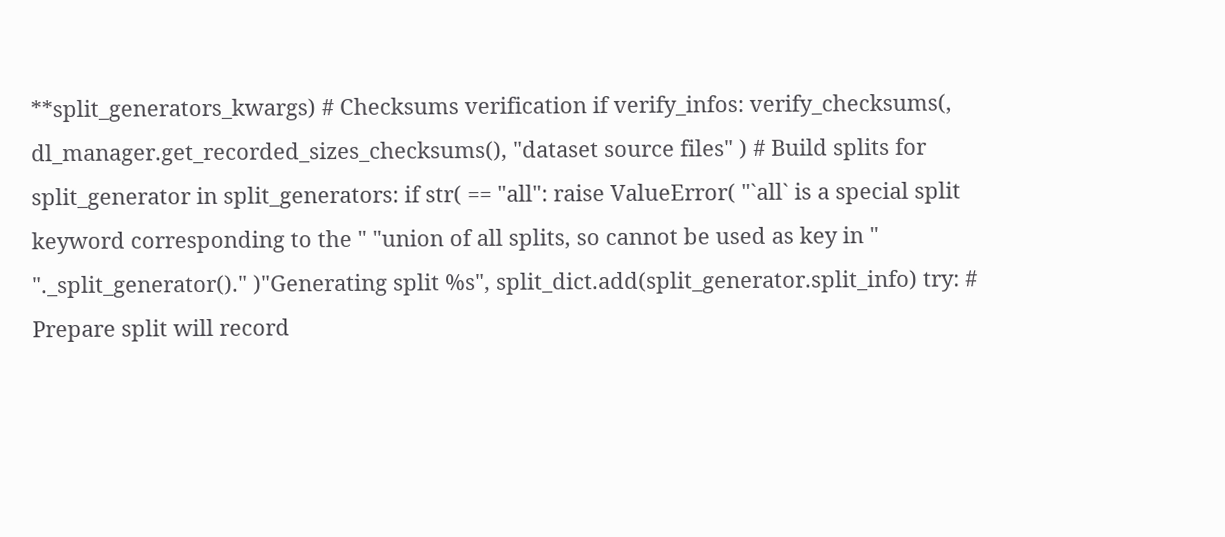**split_generators_kwargs) # Checksums verification if verify_infos: verify_checksums(, dl_manager.get_recorded_sizes_checksums(), "dataset source files" ) # Build splits for split_generator in split_generators: if str( == "all": raise ValueError( "`all` is a special split keyword corresponding to the " "union of all splits, so cannot be used as key in " "._split_generator()." )"Generating split %s", split_dict.add(split_generator.split_info) try: # Prepare split will record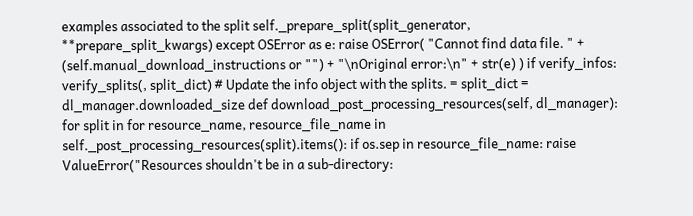examples associated to the split self._prepare_split(split_generator, **prepare_split_kwargs) except OSError as e: raise OSError( "Cannot find data file. " + (self.manual_download_instructions or "") + "\nOriginal error:\n" + str(e) ) if verify_infos: verify_splits(, split_dict) # Update the info object with the splits. = split_dict = dl_manager.downloaded_size def download_post_processing_resources(self, dl_manager): for split in for resource_name, resource_file_name in self._post_processing_resources(split).items(): if os.sep in resource_file_name: raise ValueError("Resources shouldn't be in a sub-directory: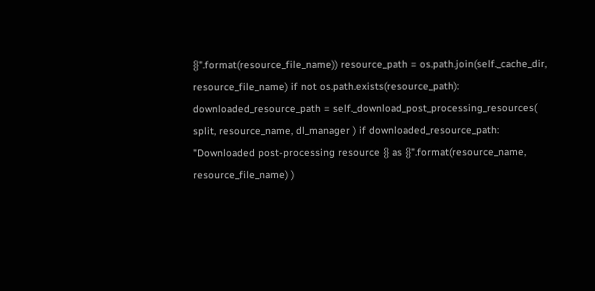{}".format(resource_file_name)) resource_path = os.path.join(self._cache_dir, resource_file_name) if not os.path.exists(resource_path): downloaded_resource_path = self._download_post_processing_resources( split, resource_name, dl_manager ) if downloaded_resource_path: "Downloaded post-processing resource {} as {}".format(resource_name, resource_file_name) )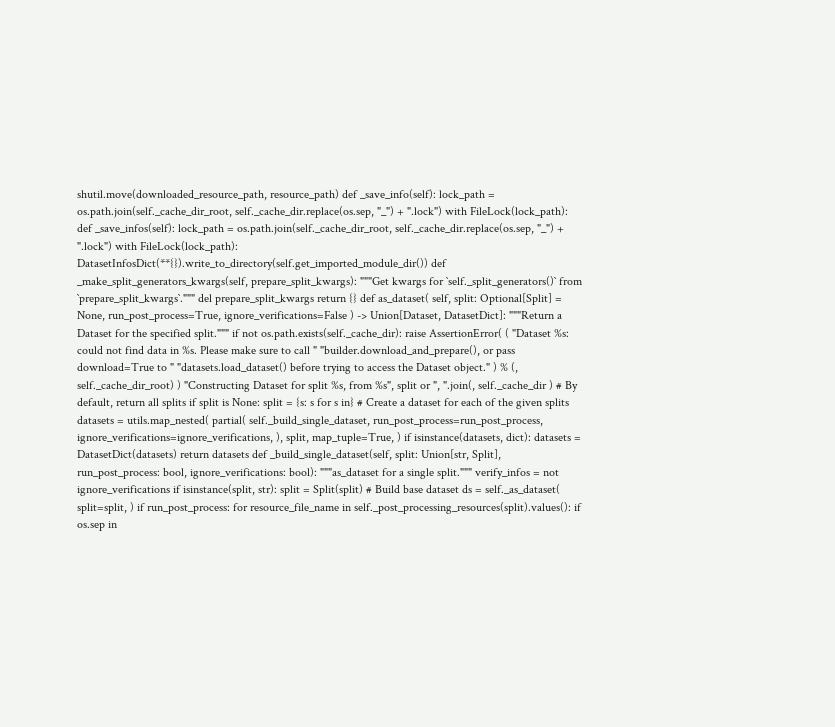shutil.move(downloaded_resource_path, resource_path) def _save_info(self): lock_path = os.path.join(self._cache_dir_root, self._cache_dir.replace(os.sep, "_") + ".lock") with FileLock(lock_path): def _save_infos(self): lock_path = os.path.join(self._cache_dir_root, self._cache_dir.replace(os.sep, "_") + ".lock") with FileLock(lock_path): DatasetInfosDict(**{}).write_to_directory(self.get_imported_module_dir()) def _make_split_generators_kwargs(self, prepare_split_kwargs): """Get kwargs for `self._split_generators()` from `prepare_split_kwargs`.""" del prepare_split_kwargs return {} def as_dataset( self, split: Optional[Split] = None, run_post_process=True, ignore_verifications=False ) -> Union[Dataset, DatasetDict]: """Return a Dataset for the specified split.""" if not os.path.exists(self._cache_dir): raise AssertionError( ( "Dataset %s: could not find data in %s. Please make sure to call " "builder.download_and_prepare(), or pass download=True to " "datasets.load_dataset() before trying to access the Dataset object." ) % (, self._cache_dir_root) ) "Constructing Dataset for split %s, from %s", split or ", ".join(, self._cache_dir ) # By default, return all splits if split is None: split = {s: s for s in} # Create a dataset for each of the given splits datasets = utils.map_nested( partial( self._build_single_dataset, run_post_process=run_post_process, ignore_verifications=ignore_verifications, ), split, map_tuple=True, ) if isinstance(datasets, dict): datasets = DatasetDict(datasets) return datasets def _build_single_dataset(self, split: Union[str, Split], run_post_process: bool, ignore_verifications: bool): """as_dataset for a single split.""" verify_infos = not ignore_verifications if isinstance(split, str): split = Split(split) # Build base dataset ds = self._as_dataset( split=split, ) if run_post_process: for resource_file_name in self._post_processing_resources(split).values(): if os.sep in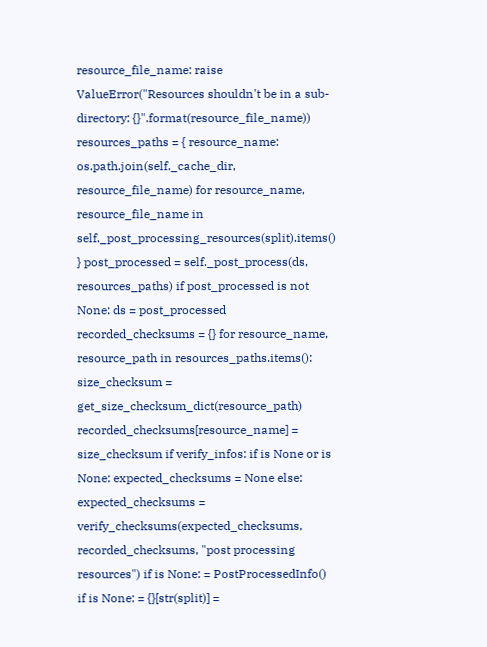resource_file_name: raise ValueError("Resources shouldn't be in a sub-directory: {}".format(resource_file_name)) resources_paths = { resource_name: os.path.join(self._cache_dir, resource_file_name) for resource_name, resource_file_name in self._post_processing_resources(split).items() } post_processed = self._post_process(ds, resources_paths) if post_processed is not None: ds = post_processed recorded_checksums = {} for resource_name, resource_path in resources_paths.items(): size_checksum = get_size_checksum_dict(resource_path) recorded_checksums[resource_name] = size_checksum if verify_infos: if is None or is None: expected_checksums = None else: expected_checksums = verify_checksums(expected_checksums, recorded_checksums, "post processing resources") if is None: = PostProcessedInfo() if is None: = {}[str(split)] =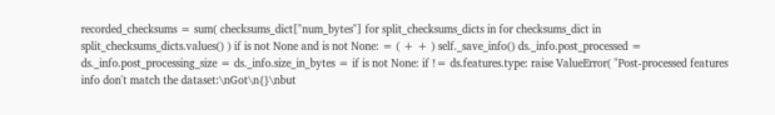recorded_checksums = sum( checksums_dict["num_bytes"] for split_checksums_dicts in for checksums_dict in split_checksums_dicts.values() ) if is not None and is not None: = ( + + ) self._save_info() ds._info.post_processed = ds._info.post_processing_size = ds._info.size_in_bytes = if is not None: if != ds.features.type: raise ValueError( "Post-processed features info don't match the dataset:\nGot\n{}\nbut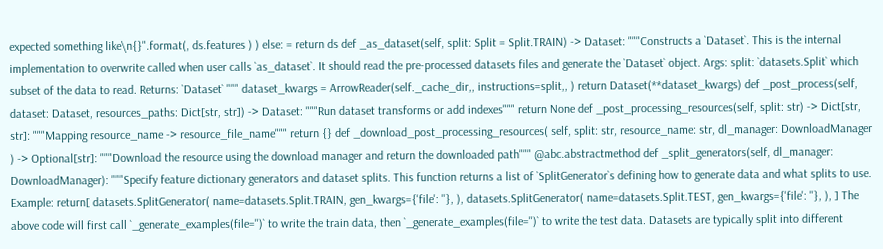expected something like\n{}".format(, ds.features ) ) else: = return ds def _as_dataset(self, split: Split = Split.TRAIN) -> Dataset: """Constructs a `Dataset`. This is the internal implementation to overwrite called when user calls `as_dataset`. It should read the pre-processed datasets files and generate the `Dataset` object. Args: split: `datasets.Split` which subset of the data to read. Returns: `Dataset` """ dataset_kwargs = ArrowReader(self._cache_dir,, instructions=split,, ) return Dataset(**dataset_kwargs) def _post_process(self, dataset: Dataset, resources_paths: Dict[str, str]) -> Dataset: """Run dataset transforms or add indexes""" return None def _post_processing_resources(self, split: str) -> Dict[str, str]: """Mapping resource_name -> resource_file_name""" return {} def _download_post_processing_resources( self, split: str, resource_name: str, dl_manager: DownloadManager ) -> Optional[str]: """Download the resource using the download manager and return the downloaded path""" @abc.abstractmethod def _split_generators(self, dl_manager: DownloadManager): """Specify feature dictionary generators and dataset splits. This function returns a list of `SplitGenerator`s defining how to generate data and what splits to use. Example: return[ datasets.SplitGenerator( name=datasets.Split.TRAIN, gen_kwargs={'file': ''}, ), datasets.SplitGenerator( name=datasets.Split.TEST, gen_kwargs={'file': ''}, ), ] The above code will first call `_generate_examples(file='')` to write the train data, then `_generate_examples(file='')` to write the test data. Datasets are typically split into different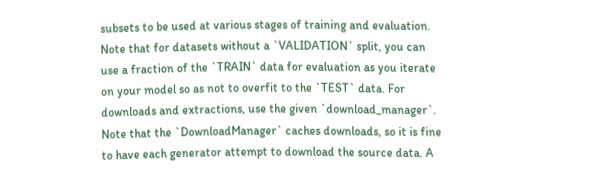subsets to be used at various stages of training and evaluation. Note that for datasets without a `VALIDATION` split, you can use a fraction of the `TRAIN` data for evaluation as you iterate on your model so as not to overfit to the `TEST` data. For downloads and extractions, use the given `download_manager`. Note that the `DownloadManager` caches downloads, so it is fine to have each generator attempt to download the source data. A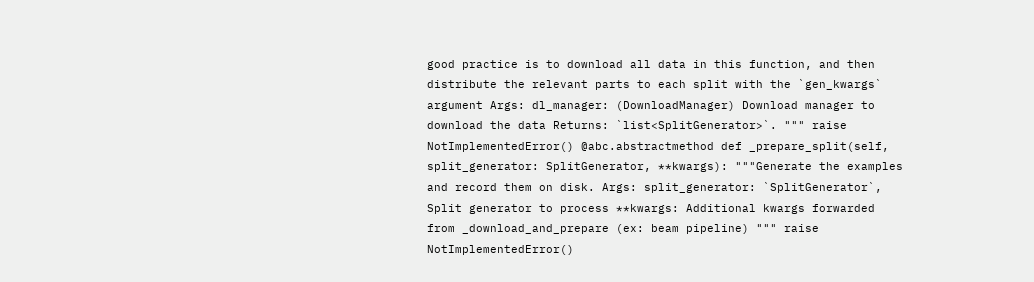good practice is to download all data in this function, and then distribute the relevant parts to each split with the `gen_kwargs` argument Args: dl_manager: (DownloadManager) Download manager to download the data Returns: `list<SplitGenerator>`. """ raise NotImplementedError() @abc.abstractmethod def _prepare_split(self, split_generator: SplitGenerator, **kwargs): """Generate the examples and record them on disk. Args: split_generator: `SplitGenerator`, Split generator to process **kwargs: Additional kwargs forwarded from _download_and_prepare (ex: beam pipeline) """ raise NotImplementedError()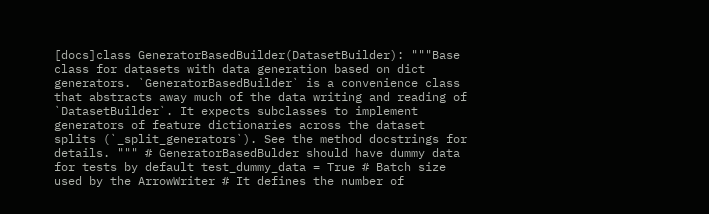[docs]class GeneratorBasedBuilder(DatasetBuilder): """Base class for datasets with data generation based on dict generators. `GeneratorBasedBuilder` is a convenience class that abstracts away much of the data writing and reading of `DatasetBuilder`. It expects subclasses to implement generators of feature dictionaries across the dataset splits (`_split_generators`). See the method docstrings for details. """ # GeneratorBasedBulder should have dummy data for tests by default test_dummy_data = True # Batch size used by the ArrowWriter # It defines the number of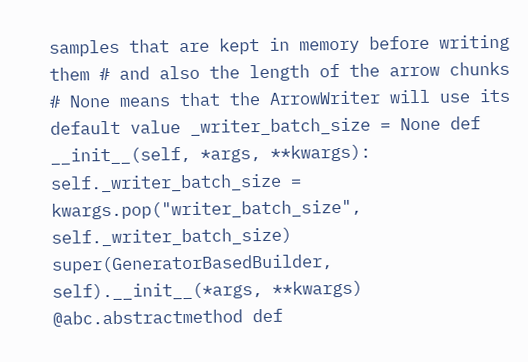samples that are kept in memory before writing them # and also the length of the arrow chunks # None means that the ArrowWriter will use its default value _writer_batch_size = None def __init__(self, *args, **kwargs): self._writer_batch_size = kwargs.pop("writer_batch_size", self._writer_batch_size) super(GeneratorBasedBuilder, self).__init__(*args, **kwargs) @abc.abstractmethod def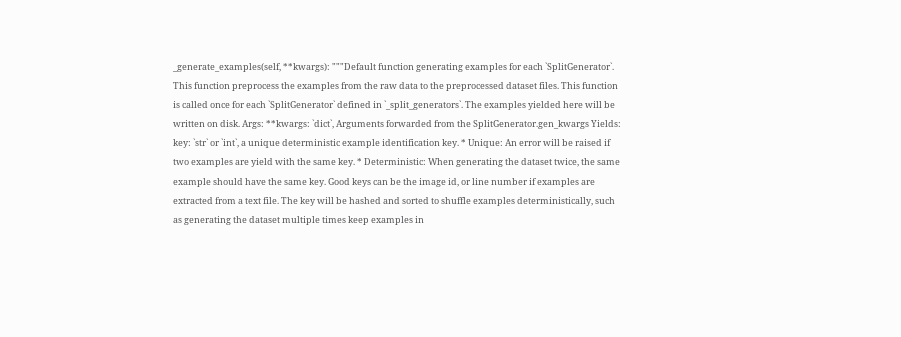_generate_examples(self, **kwargs): """Default function generating examples for each `SplitGenerator`. This function preprocess the examples from the raw data to the preprocessed dataset files. This function is called once for each `SplitGenerator` defined in `_split_generators`. The examples yielded here will be written on disk. Args: **kwargs: `dict`, Arguments forwarded from the SplitGenerator.gen_kwargs Yields: key: `str` or `int`, a unique deterministic example identification key. * Unique: An error will be raised if two examples are yield with the same key. * Deterministic: When generating the dataset twice, the same example should have the same key. Good keys can be the image id, or line number if examples are extracted from a text file. The key will be hashed and sorted to shuffle examples deterministically, such as generating the dataset multiple times keep examples in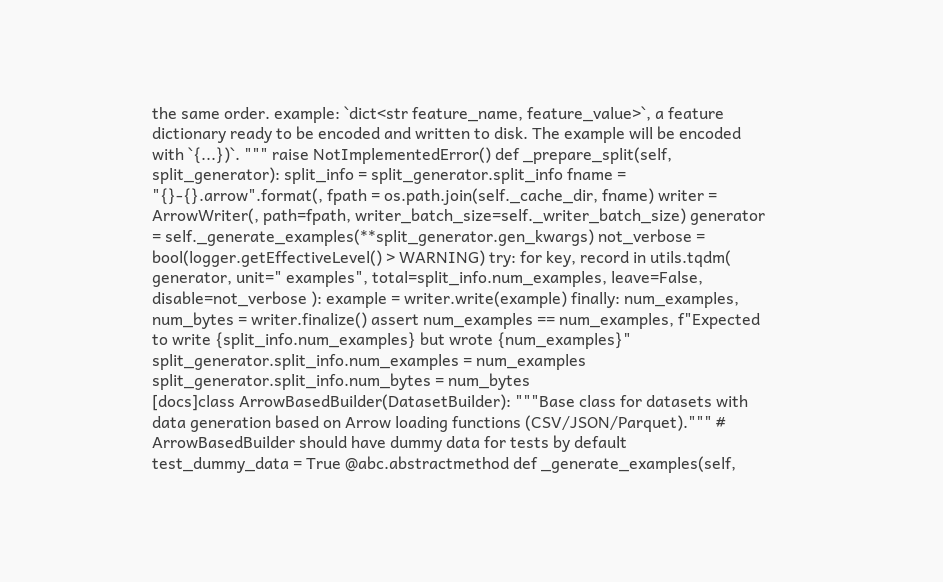the same order. example: `dict<str feature_name, feature_value>`, a feature dictionary ready to be encoded and written to disk. The example will be encoded with `{...})`. """ raise NotImplementedError() def _prepare_split(self, split_generator): split_info = split_generator.split_info fname = "{}-{}.arrow".format(, fpath = os.path.join(self._cache_dir, fname) writer = ArrowWriter(, path=fpath, writer_batch_size=self._writer_batch_size) generator = self._generate_examples(**split_generator.gen_kwargs) not_verbose = bool(logger.getEffectiveLevel() > WARNING) try: for key, record in utils.tqdm( generator, unit=" examples", total=split_info.num_examples, leave=False, disable=not_verbose ): example = writer.write(example) finally: num_examples, num_bytes = writer.finalize() assert num_examples == num_examples, f"Expected to write {split_info.num_examples} but wrote {num_examples}" split_generator.split_info.num_examples = num_examples split_generator.split_info.num_bytes = num_bytes
[docs]class ArrowBasedBuilder(DatasetBuilder): """Base class for datasets with data generation based on Arrow loading functions (CSV/JSON/Parquet).""" # ArrowBasedBuilder should have dummy data for tests by default test_dummy_data = True @abc.abstractmethod def _generate_examples(self,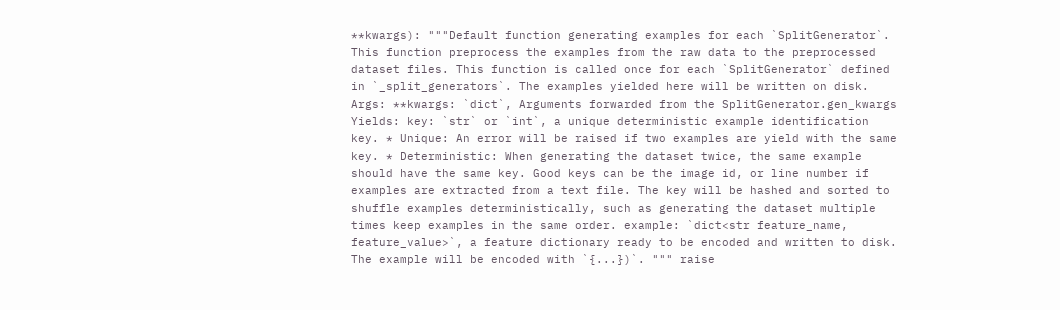**kwargs): """Default function generating examples for each `SplitGenerator`. This function preprocess the examples from the raw data to the preprocessed dataset files. This function is called once for each `SplitGenerator` defined in `_split_generators`. The examples yielded here will be written on disk. Args: **kwargs: `dict`, Arguments forwarded from the SplitGenerator.gen_kwargs Yields: key: `str` or `int`, a unique deterministic example identification key. * Unique: An error will be raised if two examples are yield with the same key. * Deterministic: When generating the dataset twice, the same example should have the same key. Good keys can be the image id, or line number if examples are extracted from a text file. The key will be hashed and sorted to shuffle examples deterministically, such as generating the dataset multiple times keep examples in the same order. example: `dict<str feature_name, feature_value>`, a feature dictionary ready to be encoded and written to disk. The example will be encoded with `{...})`. """ raise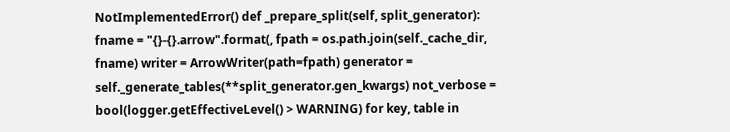NotImplementedError() def _prepare_split(self, split_generator): fname = "{}-{}.arrow".format(, fpath = os.path.join(self._cache_dir, fname) writer = ArrowWriter(path=fpath) generator = self._generate_tables(**split_generator.gen_kwargs) not_verbose = bool(logger.getEffectiveLevel() > WARNING) for key, table in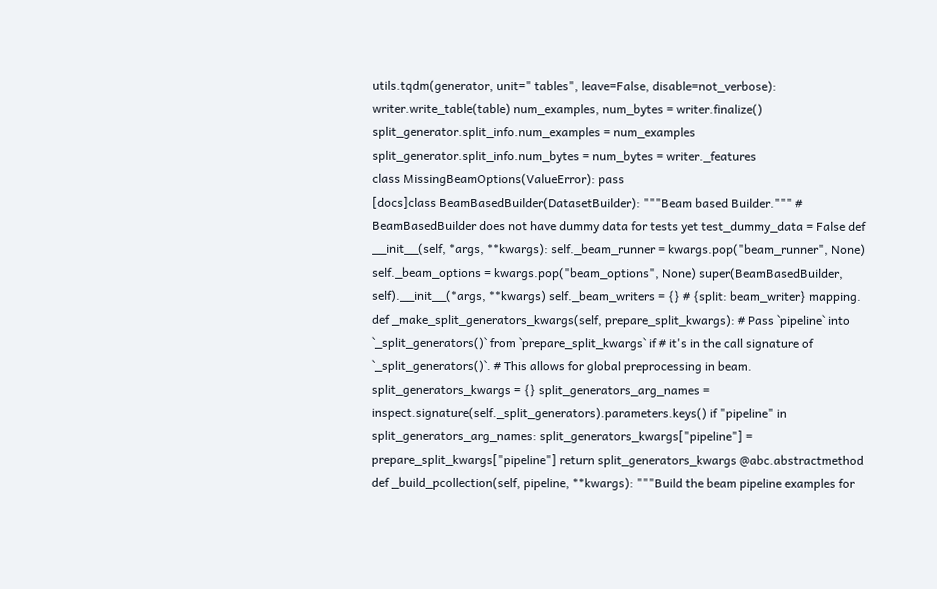utils.tqdm(generator, unit=" tables", leave=False, disable=not_verbose): writer.write_table(table) num_examples, num_bytes = writer.finalize() split_generator.split_info.num_examples = num_examples split_generator.split_info.num_bytes = num_bytes = writer._features
class MissingBeamOptions(ValueError): pass
[docs]class BeamBasedBuilder(DatasetBuilder): """Beam based Builder.""" # BeamBasedBuilder does not have dummy data for tests yet test_dummy_data = False def __init__(self, *args, **kwargs): self._beam_runner = kwargs.pop("beam_runner", None) self._beam_options = kwargs.pop("beam_options", None) super(BeamBasedBuilder, self).__init__(*args, **kwargs) self._beam_writers = {} # {split: beam_writer} mapping. def _make_split_generators_kwargs(self, prepare_split_kwargs): # Pass `pipeline` into `_split_generators()` from `prepare_split_kwargs` if # it's in the call signature of `_split_generators()`. # This allows for global preprocessing in beam. split_generators_kwargs = {} split_generators_arg_names = inspect.signature(self._split_generators).parameters.keys() if "pipeline" in split_generators_arg_names: split_generators_kwargs["pipeline"] = prepare_split_kwargs["pipeline"] return split_generators_kwargs @abc.abstractmethod def _build_pcollection(self, pipeline, **kwargs): """Build the beam pipeline examples for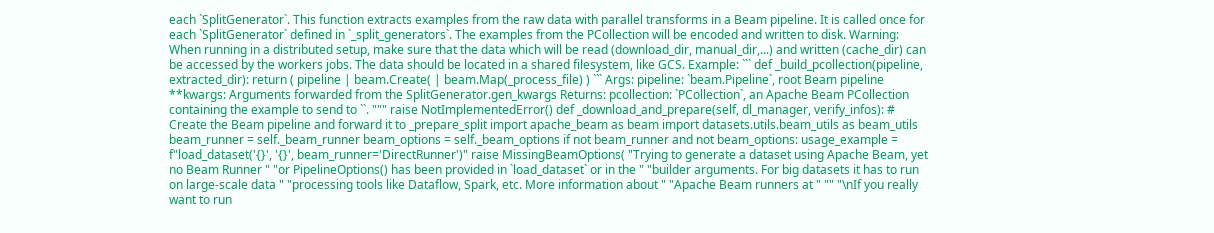each `SplitGenerator`. This function extracts examples from the raw data with parallel transforms in a Beam pipeline. It is called once for each `SplitGenerator` defined in `_split_generators`. The examples from the PCollection will be encoded and written to disk. Warning: When running in a distributed setup, make sure that the data which will be read (download_dir, manual_dir,...) and written (cache_dir) can be accessed by the workers jobs. The data should be located in a shared filesystem, like GCS. Example: ``` def _build_pcollection(pipeline, extracted_dir): return ( pipeline | beam.Create( | beam.Map(_process_file) ) ``` Args: pipeline: `beam.Pipeline`, root Beam pipeline **kwargs: Arguments forwarded from the SplitGenerator.gen_kwargs Returns: pcollection: `PCollection`, an Apache Beam PCollection containing the example to send to ``. """ raise NotImplementedError() def _download_and_prepare(self, dl_manager, verify_infos): # Create the Beam pipeline and forward it to _prepare_split import apache_beam as beam import datasets.utils.beam_utils as beam_utils beam_runner = self._beam_runner beam_options = self._beam_options if not beam_runner and not beam_options: usage_example = f"load_dataset('{}', '{}', beam_runner='DirectRunner')" raise MissingBeamOptions( "Trying to generate a dataset using Apache Beam, yet no Beam Runner " "or PipelineOptions() has been provided in `load_dataset` or in the " "builder arguments. For big datasets it has to run on large-scale data " "processing tools like Dataflow, Spark, etc. More information about " "Apache Beam runners at " "" "\nIf you really want to run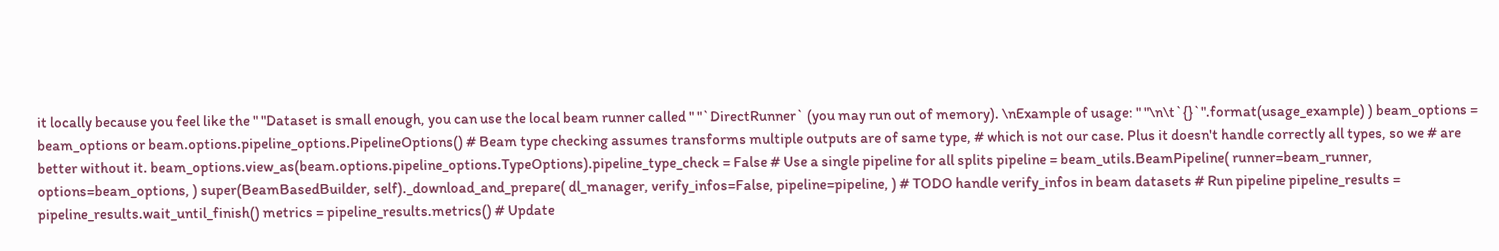it locally because you feel like the " "Dataset is small enough, you can use the local beam runner called " "`DirectRunner` (you may run out of memory). \nExample of usage: " "\n\t`{}`".format(usage_example) ) beam_options = beam_options or beam.options.pipeline_options.PipelineOptions() # Beam type checking assumes transforms multiple outputs are of same type, # which is not our case. Plus it doesn't handle correctly all types, so we # are better without it. beam_options.view_as(beam.options.pipeline_options.TypeOptions).pipeline_type_check = False # Use a single pipeline for all splits pipeline = beam_utils.BeamPipeline( runner=beam_runner, options=beam_options, ) super(BeamBasedBuilder, self)._download_and_prepare( dl_manager, verify_infos=False, pipeline=pipeline, ) # TODO handle verify_infos in beam datasets # Run pipeline pipeline_results = pipeline_results.wait_until_finish() metrics = pipeline_results.metrics() # Update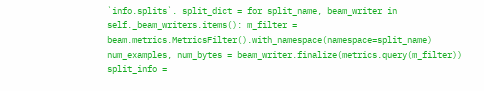`info.splits`. split_dict = for split_name, beam_writer in self._beam_writers.items(): m_filter = beam.metrics.MetricsFilter().with_namespace(namespace=split_name) num_examples, num_bytes = beam_writer.finalize(metrics.query(m_filter)) split_info =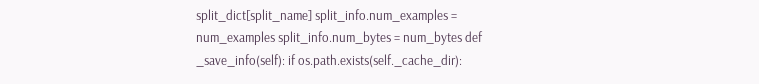split_dict[split_name] split_info.num_examples = num_examples split_info.num_bytes = num_bytes def _save_info(self): if os.path.exists(self._cache_dir):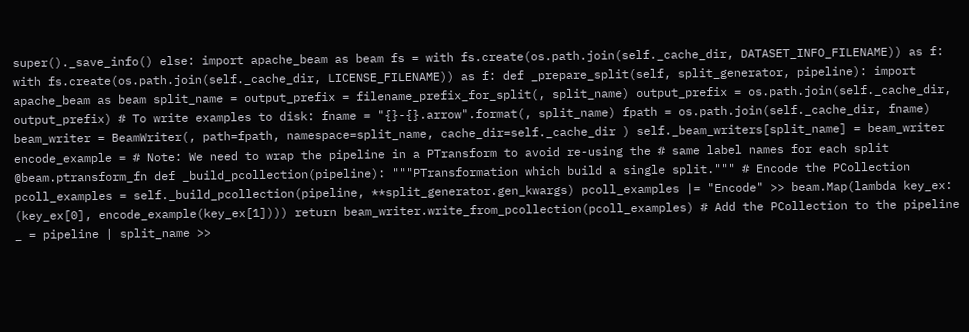super()._save_info() else: import apache_beam as beam fs = with fs.create(os.path.join(self._cache_dir, DATASET_INFO_FILENAME)) as f: with fs.create(os.path.join(self._cache_dir, LICENSE_FILENAME)) as f: def _prepare_split(self, split_generator, pipeline): import apache_beam as beam split_name = output_prefix = filename_prefix_for_split(, split_name) output_prefix = os.path.join(self._cache_dir, output_prefix) # To write examples to disk: fname = "{}-{}.arrow".format(, split_name) fpath = os.path.join(self._cache_dir, fname) beam_writer = BeamWriter(, path=fpath, namespace=split_name, cache_dir=self._cache_dir ) self._beam_writers[split_name] = beam_writer encode_example = # Note: We need to wrap the pipeline in a PTransform to avoid re-using the # same label names for each split @beam.ptransform_fn def _build_pcollection(pipeline): """PTransformation which build a single split.""" # Encode the PCollection pcoll_examples = self._build_pcollection(pipeline, **split_generator.gen_kwargs) pcoll_examples |= "Encode" >> beam.Map(lambda key_ex: (key_ex[0], encode_example(key_ex[1]))) return beam_writer.write_from_pcollection(pcoll_examples) # Add the PCollection to the pipeline _ = pipeline | split_name >>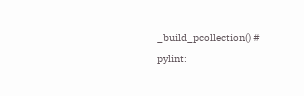_build_pcollection() # pylint: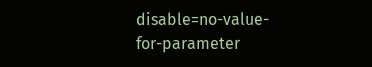disable=no-value-for-parameter